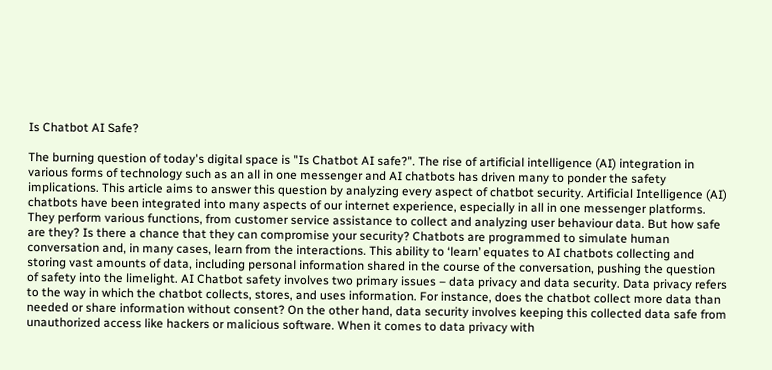Is Chatbot AI Safe?

The burning question of today's digital space is "Is Chatbot AI safe?". The rise of artificial intelligence (AI) integration in various forms of technology such as an all in one messenger and AI chatbots has driven many to ponder the safety implications. This article aims to answer this question by analyzing every aspect of chatbot security. Artificial Intelligence (AI) chatbots have been integrated into many aspects of our internet experience, especially in all in one messenger platforms. They perform various functions, from customer service assistance to collect and analyzing user behaviour data. But how safe are they? Is there a chance that they can compromise your security? Chatbots are programmed to simulate human conversation and, in many cases, learn from the interactions. This ability to ‘learn’ equates to AI chatbots collecting and storing vast amounts of data, including personal information shared in the course of the conversation, pushing the question of safety into the limelight. AI Chatbot safety involves two primary issues – data privacy and data security. Data privacy refers to the way in which the chatbot collects, stores, and uses information. For instance, does the chatbot collect more data than needed or share information without consent? On the other hand, data security involves keeping this collected data safe from unauthorized access like hackers or malicious software. When it comes to data privacy with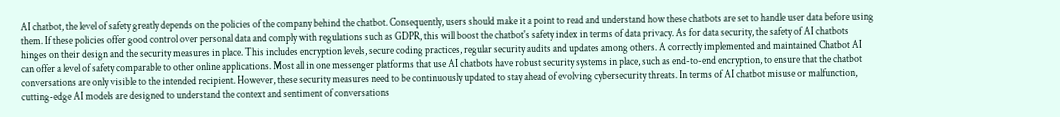AI chatbot, the level of safety greatly depends on the policies of the company behind the chatbot. Consequently, users should make it a point to read and understand how these chatbots are set to handle user data before using them. If these policies offer good control over personal data and comply with regulations such as GDPR, this will boost the chatbot's safety index in terms of data privacy. As for data security, the safety of AI chatbots hinges on their design and the security measures in place. This includes encryption levels, secure coding practices, regular security audits and updates among others. A correctly implemented and maintained Chatbot AI can offer a level of safety comparable to other online applications. Most all in one messenger platforms that use AI chatbots have robust security systems in place, such as end-to-end encryption, to ensure that the chatbot conversations are only visible to the intended recipient. However, these security measures need to be continuously updated to stay ahead of evolving cybersecurity threats. In terms of AI chatbot misuse or malfunction, cutting-edge AI models are designed to understand the context and sentiment of conversations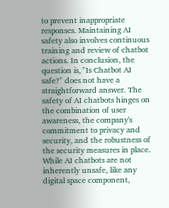to prevent inappropriate responses. Maintaining AI safety also involves continuous training and review of chatbot actions. In conclusion, the question is, "Is Chatbot AI safe?" does not have a straightforward answer. The safety of AI chatbots hinges on the combination of user awareness, the company's commitment to privacy and security, and the robustness of the security measures in place. While AI chatbots are not inherently unsafe, like any digital space component,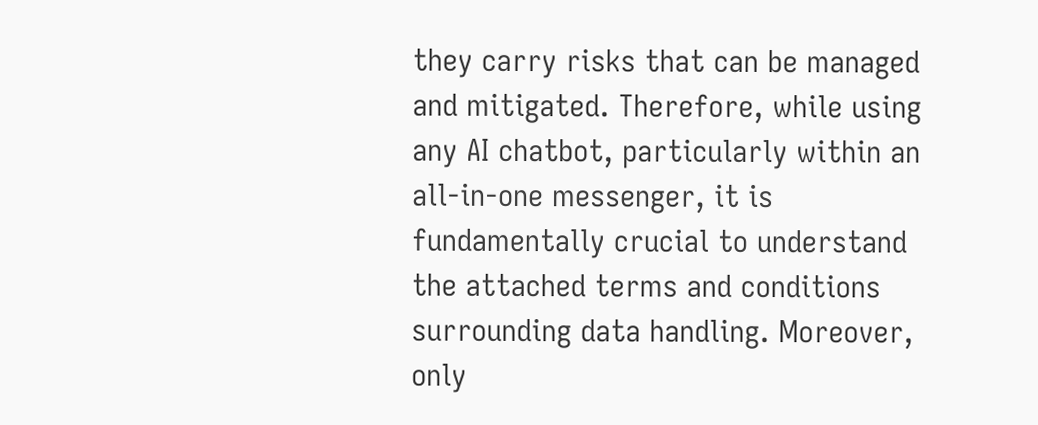they carry risks that can be managed and mitigated. Therefore, while using any AI chatbot, particularly within an all-in-one messenger, it is fundamentally crucial to understand the attached terms and conditions surrounding data handling. Moreover, only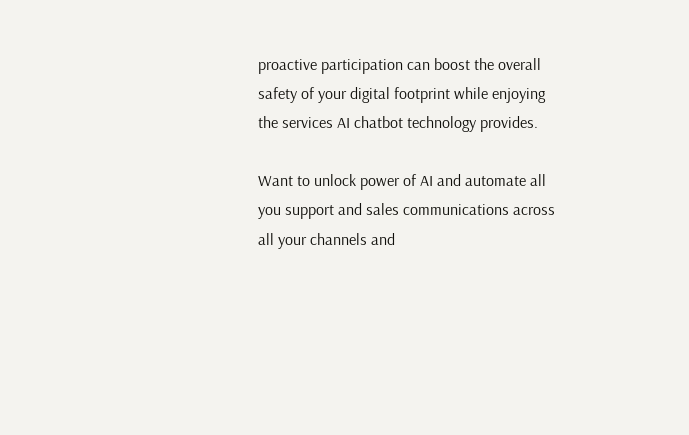proactive participation can boost the overall safety of your digital footprint while enjoying the services AI chatbot technology provides.

Want to unlock power of AI and automate all you support and sales communications across all your channels and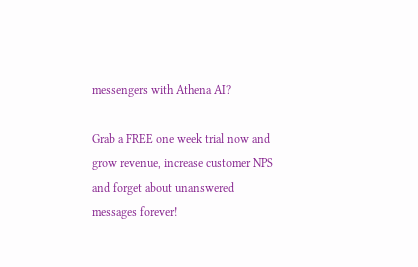messengers with Athena AI?

Grab a FREE one week trial now and grow revenue, increase customer NPS and forget about unanswered messages forever!